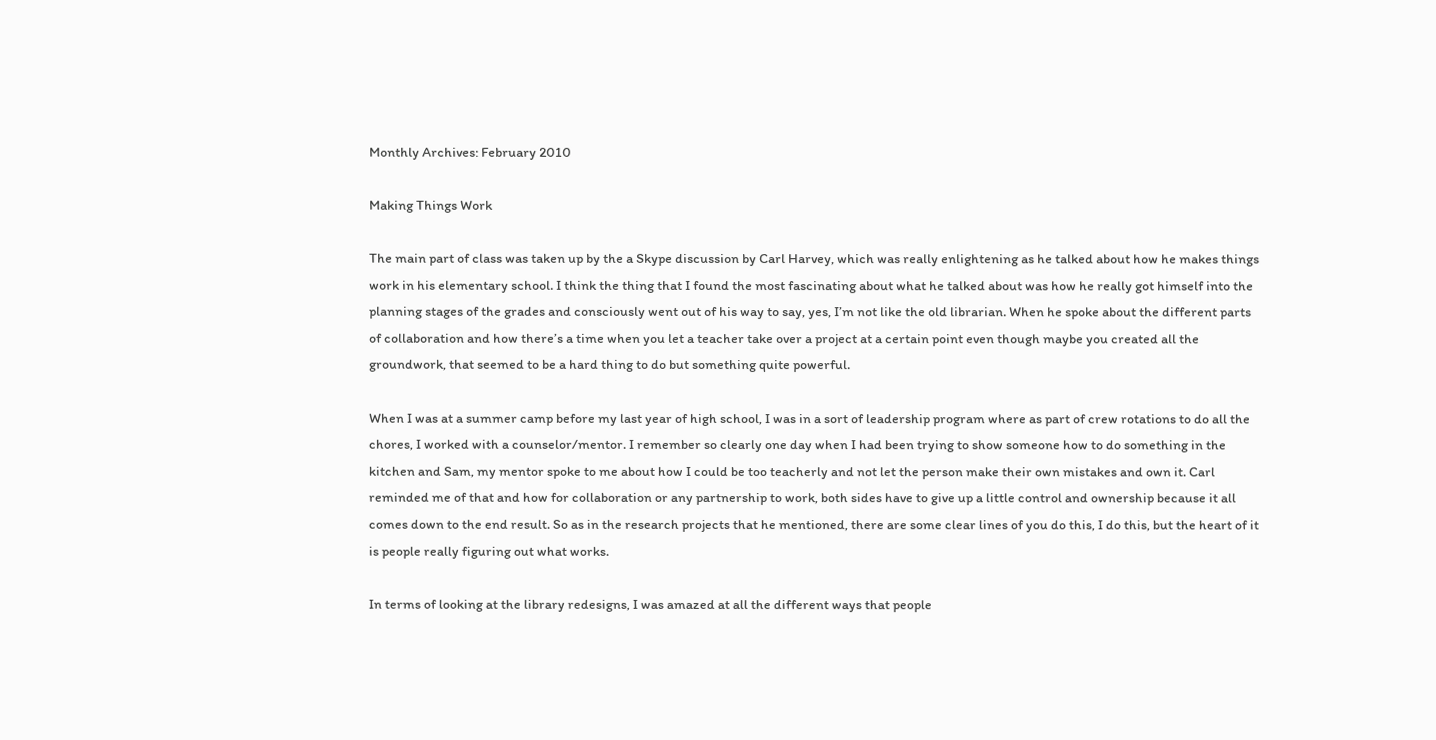Monthly Archives: February 2010

Making Things Work

The main part of class was taken up by the a Skype discussion by Carl Harvey, which was really enlightening as he talked about how he makes things work in his elementary school. I think the thing that I found the most fascinating about what he talked about was how he really got himself into the planning stages of the grades and consciously went out of his way to say, yes, I’m not like the old librarian. When he spoke about the different parts of collaboration and how there’s a time when you let a teacher take over a project at a certain point even though maybe you created all the groundwork, that seemed to be a hard thing to do but something quite powerful.

When I was at a summer camp before my last year of high school, I was in a sort of leadership program where as part of crew rotations to do all the chores, I worked with a counselor/mentor. I remember so clearly one day when I had been trying to show someone how to do something in the kitchen and Sam, my mentor spoke to me about how I could be too teacherly and not let the person make their own mistakes and own it. Carl reminded me of that and how for collaboration or any partnership to work, both sides have to give up a little control and ownership because it all comes down to the end result. So as in the research projects that he mentioned, there are some clear lines of you do this, I do this, but the heart of it is people really figuring out what works.

In terms of looking at the library redesigns, I was amazed at all the different ways that people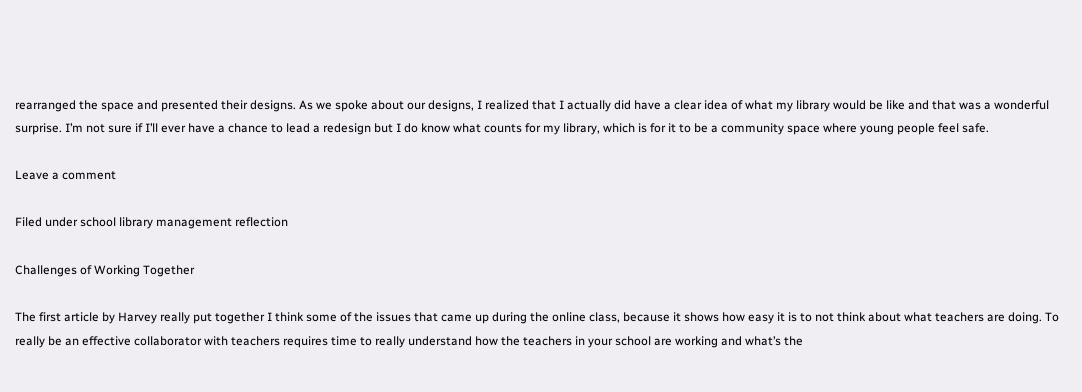rearranged the space and presented their designs. As we spoke about our designs, I realized that I actually did have a clear idea of what my library would be like and that was a wonderful surprise. I’m not sure if I’ll ever have a chance to lead a redesign but I do know what counts for my library, which is for it to be a community space where young people feel safe.

Leave a comment

Filed under school library management reflection

Challenges of Working Together

The first article by Harvey really put together I think some of the issues that came up during the online class, because it shows how easy it is to not think about what teachers are doing. To really be an effective collaborator with teachers requires time to really understand how the teachers in your school are working and what’s the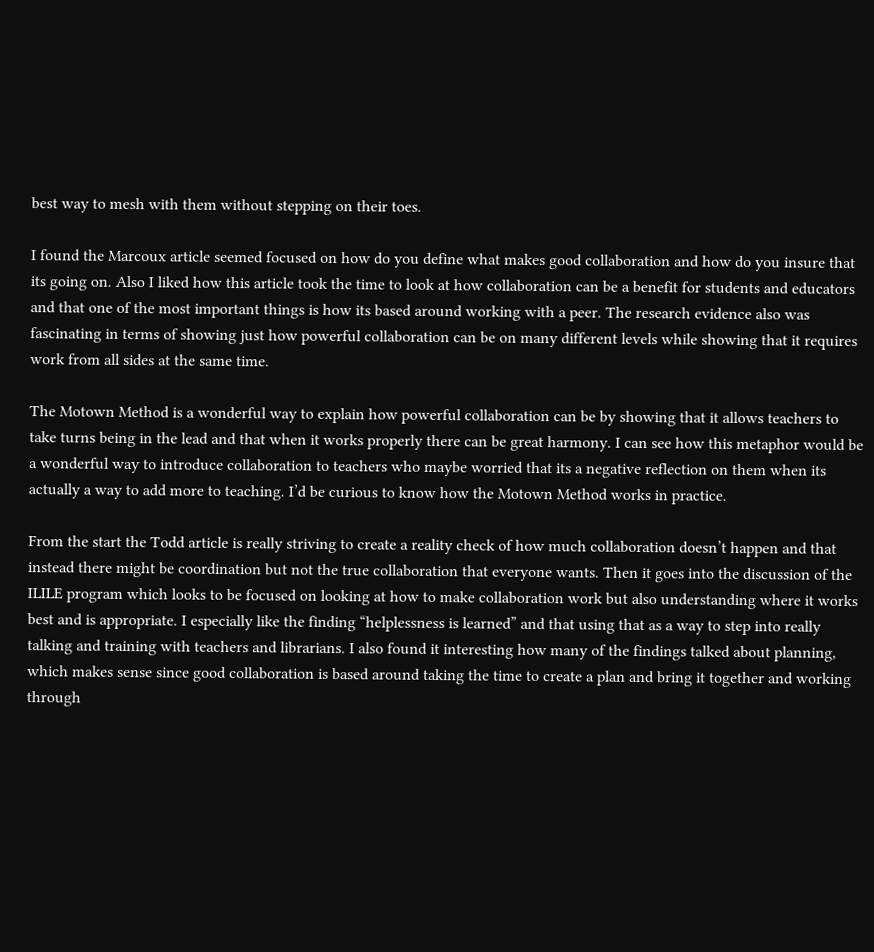best way to mesh with them without stepping on their toes.

I found the Marcoux article seemed focused on how do you define what makes good collaboration and how do you insure that its going on. Also I liked how this article took the time to look at how collaboration can be a benefit for students and educators and that one of the most important things is how its based around working with a peer. The research evidence also was fascinating in terms of showing just how powerful collaboration can be on many different levels while showing that it requires work from all sides at the same time.

The Motown Method is a wonderful way to explain how powerful collaboration can be by showing that it allows teachers to take turns being in the lead and that when it works properly there can be great harmony. I can see how this metaphor would be a wonderful way to introduce collaboration to teachers who maybe worried that its a negative reflection on them when its actually a way to add more to teaching. I’d be curious to know how the Motown Method works in practice.

From the start the Todd article is really striving to create a reality check of how much collaboration doesn’t happen and that instead there might be coordination but not the true collaboration that everyone wants. Then it goes into the discussion of the ILILE program which looks to be focused on looking at how to make collaboration work but also understanding where it works best and is appropriate. I especially like the finding “helplessness is learned” and that using that as a way to step into really talking and training with teachers and librarians. I also found it interesting how many of the findings talked about planning, which makes sense since good collaboration is based around taking the time to create a plan and bring it together and working through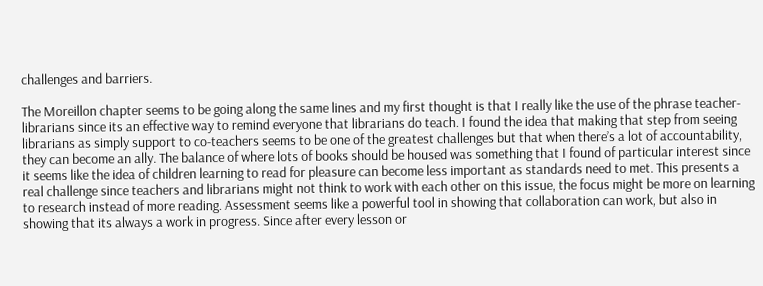challenges and barriers.

The Moreillon chapter seems to be going along the same lines and my first thought is that I really like the use of the phrase teacher-librarians since its an effective way to remind everyone that librarians do teach. I found the idea that making that step from seeing librarians as simply support to co-teachers seems to be one of the greatest challenges but that when there’s a lot of accountability, they can become an ally. The balance of where lots of books should be housed was something that I found of particular interest since it seems like the idea of children learning to read for pleasure can become less important as standards need to met. This presents a real challenge since teachers and librarians might not think to work with each other on this issue, the focus might be more on learning to research instead of more reading. Assessment seems like a powerful tool in showing that collaboration can work, but also in showing that its always a work in progress. Since after every lesson or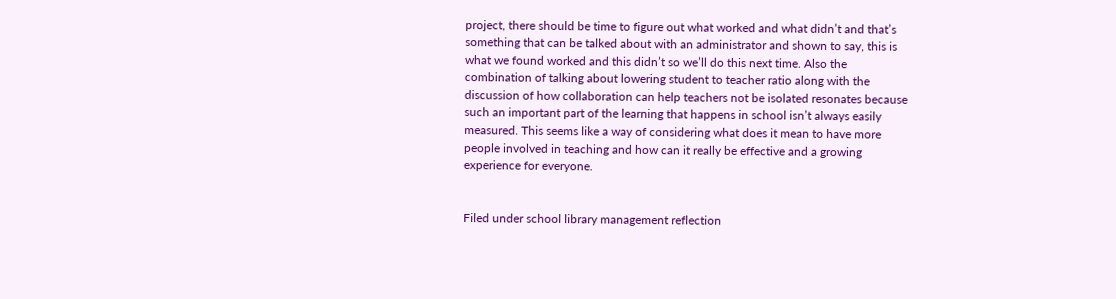project, there should be time to figure out what worked and what didn’t and that’s something that can be talked about with an administrator and shown to say, this is what we found worked and this didn’t so we’ll do this next time. Also the combination of talking about lowering student to teacher ratio along with the discussion of how collaboration can help teachers not be isolated resonates because such an important part of the learning that happens in school isn’t always easily measured. This seems like a way of considering what does it mean to have more people involved in teaching and how can it really be effective and a growing experience for everyone.


Filed under school library management reflection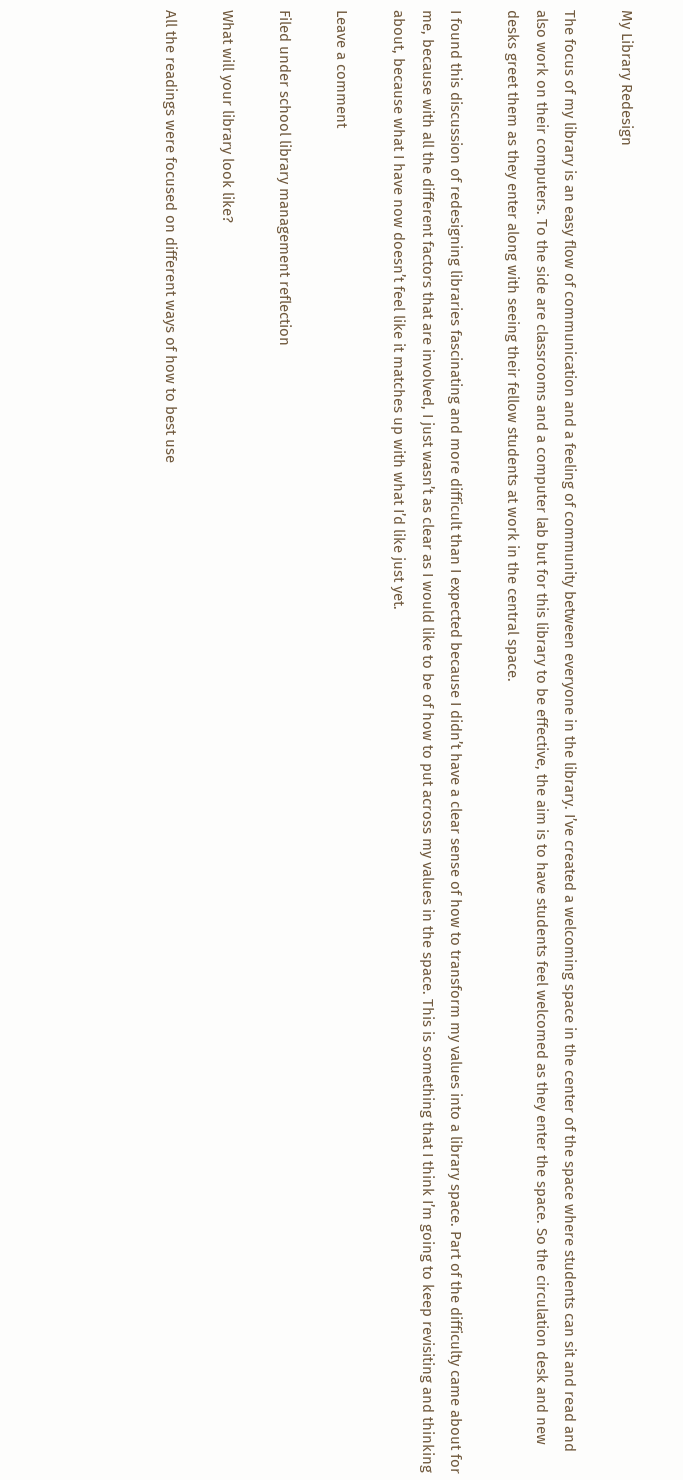My Library Redesign

The focus of my library is an easy flow of communication and a feeling of community between everyone in the library. I’ve created a welcoming space in the center of the space where students can sit and read and also work on their computers. To the side are classrooms and a computer lab but for this library to be effective, the aim is to have students feel welcomed as they enter the space. So the circulation desk and new desks greet them as they enter along with seeing their fellow students at work in the central space.

I found this discussion of redesigning libraries fascinating and more difficult than I expected because I didn’t have a clear sense of how to transform my values into a library space. Part of the difficulty came about for me, because with all the different factors that are involved, I just wasn’t as clear as I would like to be of how to put across my values in the space. This is something that I think I’m going to keep revisiting and thinking about, because what I have now doesn’t feel like it matches up with what I’d like just yet.

Leave a comment

Filed under school library management reflection

What will your library look like?

All the readings were focused on different ways of how to best use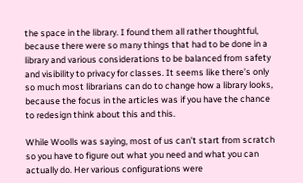the space in the library. I found them all rather thoughtful, because there were so many things that had to be done in a library and various considerations to be balanced from safety and visibility to privacy for classes. It seems like there’s only so much most librarians can do to change how a library looks, because the focus in the articles was if you have the chance to redesign think about this and this.

While Woolls was saying, most of us can’t start from scratch so you have to figure out what you need and what you can actually do. Her various configurations were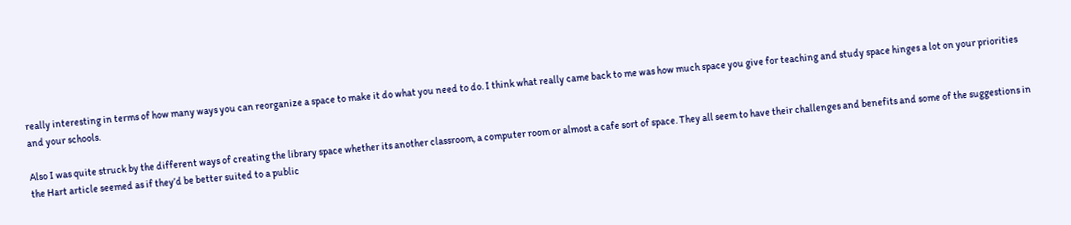really interesting in terms of how many ways you can reorganize a space to make it do what you need to do. I think what really came back to me was how much space you give for teaching and study space hinges a lot on your priorities and your schools.

Also I was quite struck by the different ways of creating the library space whether its another classroom, a computer room or almost a cafe sort of space. They all seem to have their challenges and benefits and some of the suggestions in the Hart article seemed as if they’d be better suited to a public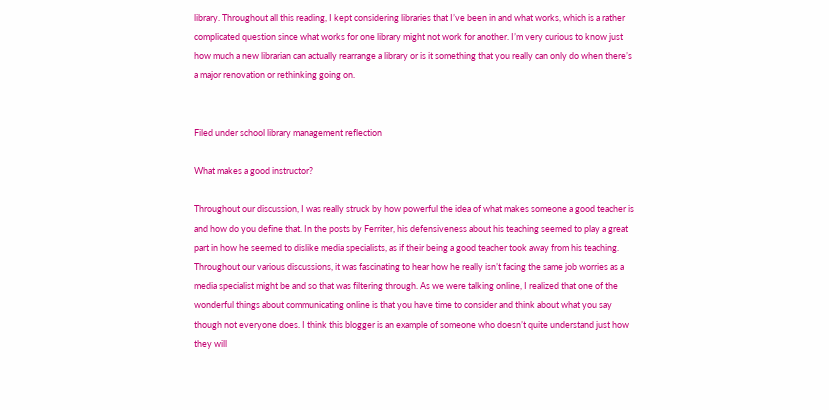library. Throughout all this reading, I kept considering libraries that I’ve been in and what works, which is a rather complicated question since what works for one library might not work for another. I’m very curious to know just how much a new librarian can actually rearrange a library or is it something that you really can only do when there’s a major renovation or rethinking going on.


Filed under school library management reflection

What makes a good instructor?

Throughout our discussion, I was really struck by how powerful the idea of what makes someone a good teacher is and how do you define that. In the posts by Ferriter, his defensiveness about his teaching seemed to play a great part in how he seemed to dislike media specialists, as if their being a good teacher took away from his teaching. Throughout our various discussions, it was fascinating to hear how he really isn’t facing the same job worries as a media specialist might be and so that was filtering through. As we were talking online, I realized that one of the wonderful things about communicating online is that you have time to consider and think about what you say though not everyone does. I think this blogger is an example of someone who doesn’t quite understand just how they will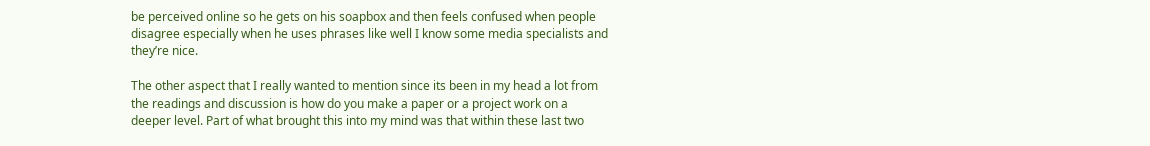be perceived online so he gets on his soapbox and then feels confused when people disagree especially when he uses phrases like well I know some media specialists and they’re nice.

The other aspect that I really wanted to mention since its been in my head a lot from the readings and discussion is how do you make a paper or a project work on a deeper level. Part of what brought this into my mind was that within these last two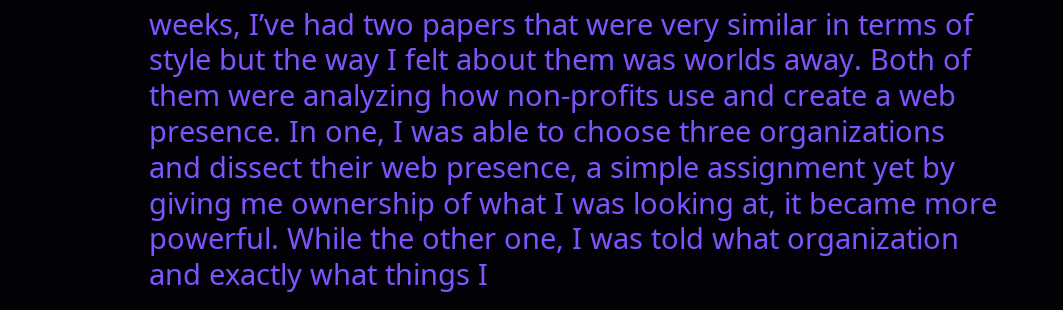weeks, I’ve had two papers that were very similar in terms of style but the way I felt about them was worlds away. Both of them were analyzing how non-profits use and create a web presence. In one, I was able to choose three organizations and dissect their web presence, a simple assignment yet by giving me ownership of what I was looking at, it became more powerful. While the other one, I was told what organization and exactly what things I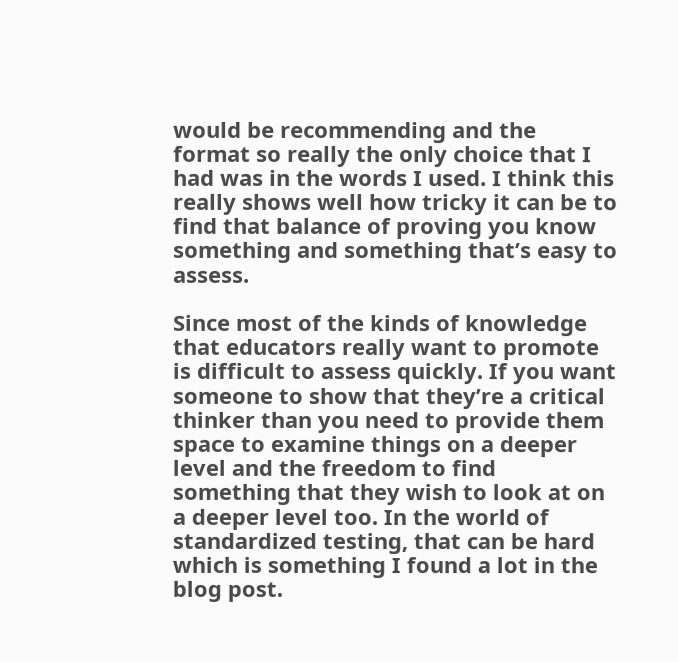would be recommending and the format so really the only choice that I had was in the words I used. I think this really shows well how tricky it can be to find that balance of proving you know something and something that’s easy to assess.

Since most of the kinds of knowledge that educators really want to promote is difficult to assess quickly. If you want someone to show that they’re a critical thinker than you need to provide them space to examine things on a deeper level and the freedom to find something that they wish to look at on a deeper level too. In the world of standardized testing, that can be hard which is something I found a lot in the blog post.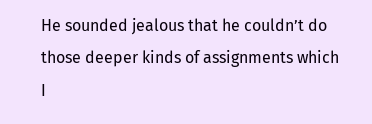He sounded jealous that he couldn’t do those deeper kinds of assignments which I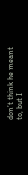don’t think he meant to, but I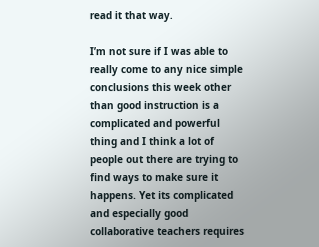read it that way.

I’m not sure if I was able to really come to any nice simple conclusions this week other than good instruction is a complicated and powerful thing and I think a lot of people out there are trying to find ways to make sure it happens. Yet its complicated and especially good collaborative teachers requires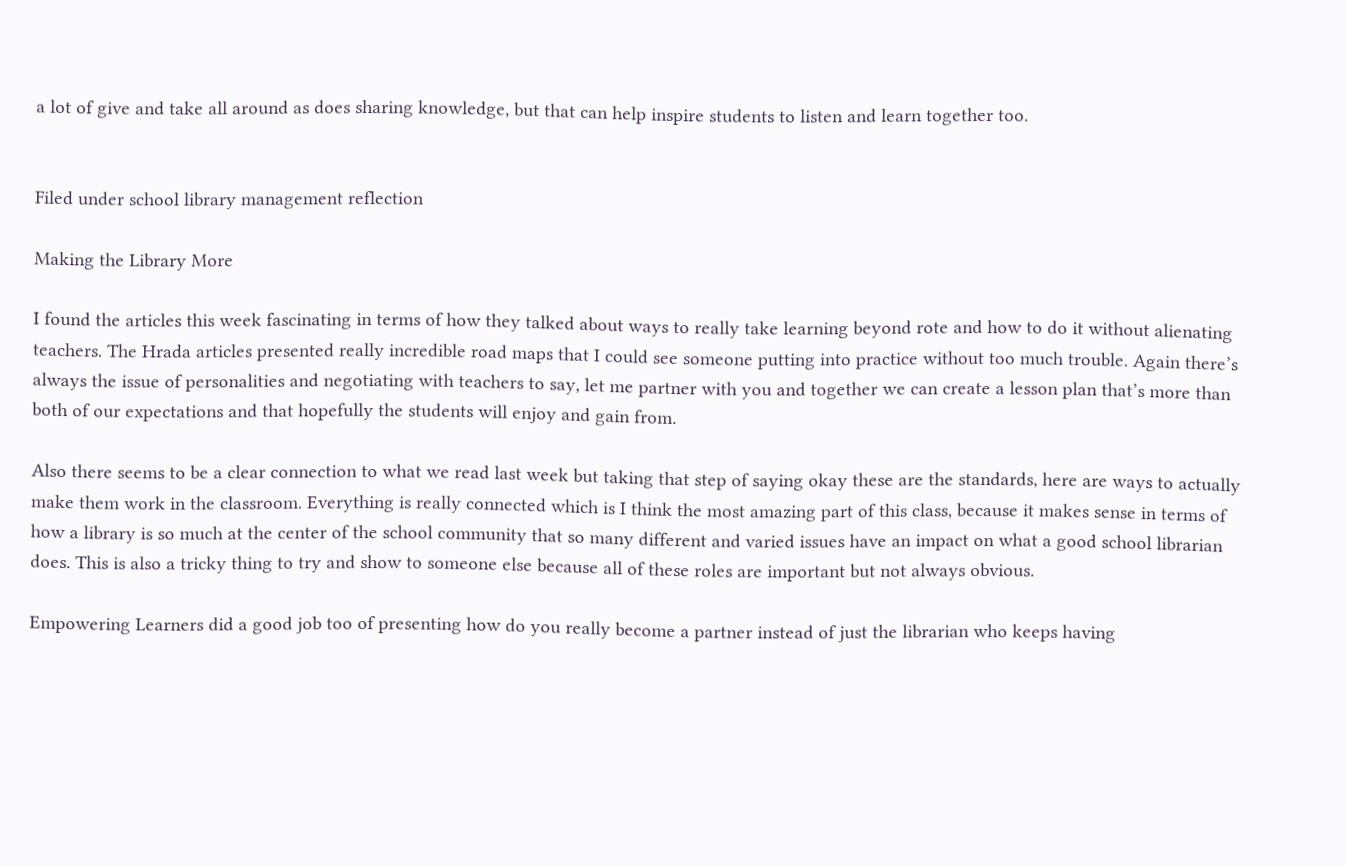a lot of give and take all around as does sharing knowledge, but that can help inspire students to listen and learn together too.


Filed under school library management reflection

Making the Library More

I found the articles this week fascinating in terms of how they talked about ways to really take learning beyond rote and how to do it without alienating teachers. The Hrada articles presented really incredible road maps that I could see someone putting into practice without too much trouble. Again there’s always the issue of personalities and negotiating with teachers to say, let me partner with you and together we can create a lesson plan that’s more than both of our expectations and that hopefully the students will enjoy and gain from.

Also there seems to be a clear connection to what we read last week but taking that step of saying okay these are the standards, here are ways to actually make them work in the classroom. Everything is really connected which is I think the most amazing part of this class, because it makes sense in terms of how a library is so much at the center of the school community that so many different and varied issues have an impact on what a good school librarian does. This is also a tricky thing to try and show to someone else because all of these roles are important but not always obvious.

Empowering Learners did a good job too of presenting how do you really become a partner instead of just the librarian who keeps having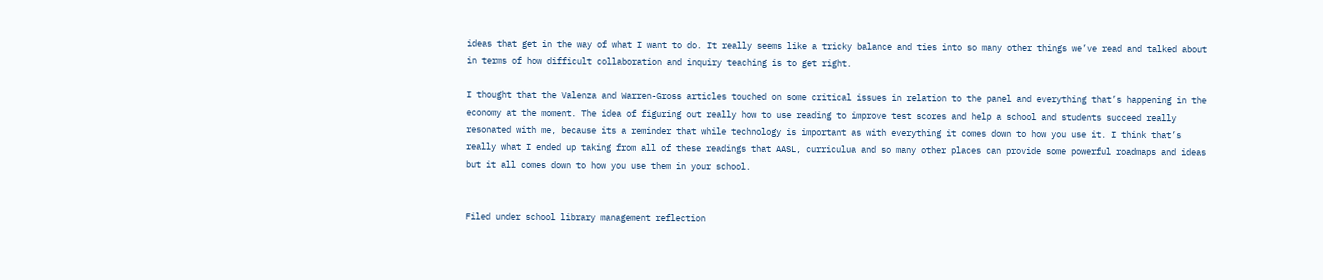ideas that get in the way of what I want to do. It really seems like a tricky balance and ties into so many other things we’ve read and talked about in terms of how difficult collaboration and inquiry teaching is to get right.

I thought that the Valenza and Warren-Gross articles touched on some critical issues in relation to the panel and everything that’s happening in the economy at the moment. The idea of figuring out really how to use reading to improve test scores and help a school and students succeed really resonated with me, because its a reminder that while technology is important as with everything it comes down to how you use it. I think that’s really what I ended up taking from all of these readings that AASL, curriculua and so many other places can provide some powerful roadmaps and ideas but it all comes down to how you use them in your school.


Filed under school library management reflection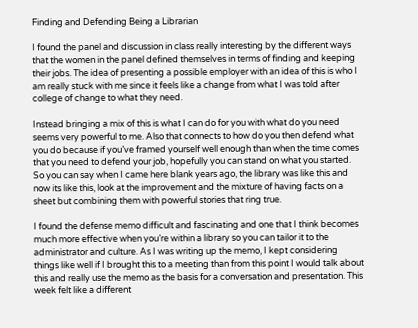Finding and Defending Being a Librarian

I found the panel and discussion in class really interesting by the different ways that the women in the panel defined themselves in terms of finding and keeping their jobs. The idea of presenting a possible employer with an idea of this is who I am really stuck with me since it feels like a change from what I was told after college of change to what they need.

Instead bringing a mix of this is what I can do for you with what do you need seems very powerful to me. Also that connects to how do you then defend what you do because if you’ve framed yourself well enough than when the time comes that you need to defend your job, hopefully you can stand on what you started. So you can say when I came here blank years ago, the library was like this and now its like this, look at the improvement and the mixture of having facts on a sheet but combining them with powerful stories that ring true.

I found the defense memo difficult and fascinating and one that I think becomes much more effective when you’re within a library so you can tailor it to the administrator and culture. As I was writing up the memo, I kept considering things like well if I brought this to a meeting than from this point I would talk about this and really use the memo as the basis for a conversation and presentation. This week felt like a different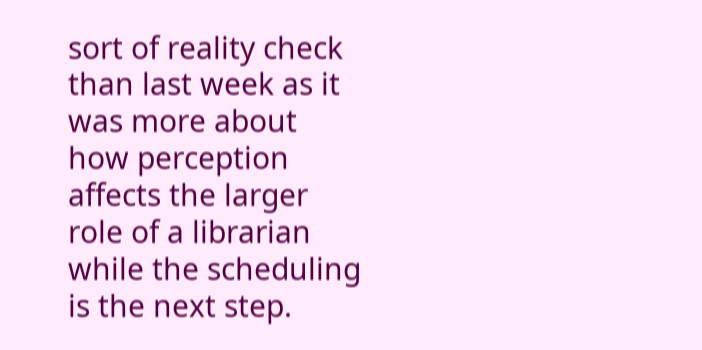sort of reality check than last week as it was more about how perception affects the larger role of a librarian while the scheduling is the next step.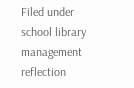Filed under school library management reflection